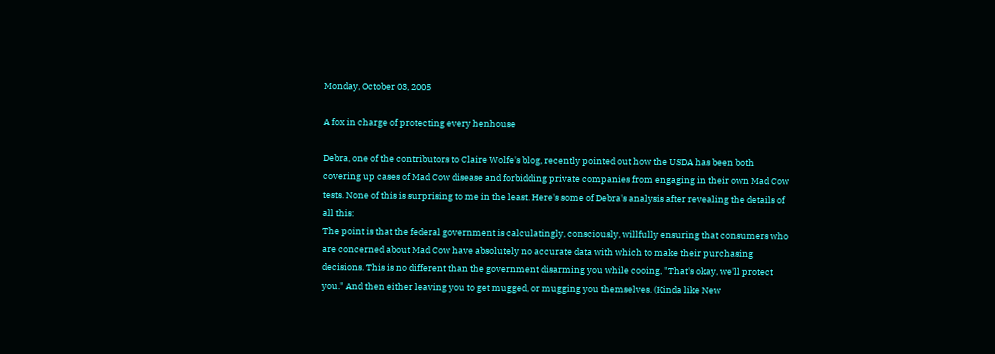Monday, October 03, 2005

A fox in charge of protecting every henhouse

Debra, one of the contributors to Claire Wolfe's blog, recently pointed out how the USDA has been both covering up cases of Mad Cow disease and forbidding private companies from engaging in their own Mad Cow tests. None of this is surprising to me in the least. Here's some of Debra's analysis after revealing the details of all this:
The point is that the federal government is calculatingly, consciously, willfully ensuring that consumers who are concerned about Mad Cow have absolutely no accurate data with which to make their purchasing decisions. This is no different than the government disarming you while cooing, "That's okay, we'll protect you." And then either leaving you to get mugged, or mugging you themselves. (Kinda like New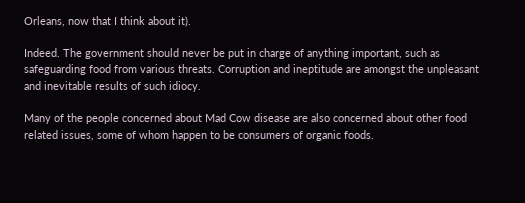Orleans, now that I think about it).

Indeed. The government should never be put in charge of anything important, such as safeguarding food from various threats. Corruption and ineptitude are amongst the unpleasant and inevitable results of such idiocy.

Many of the people concerned about Mad Cow disease are also concerned about other food related issues, some of whom happen to be consumers of organic foods.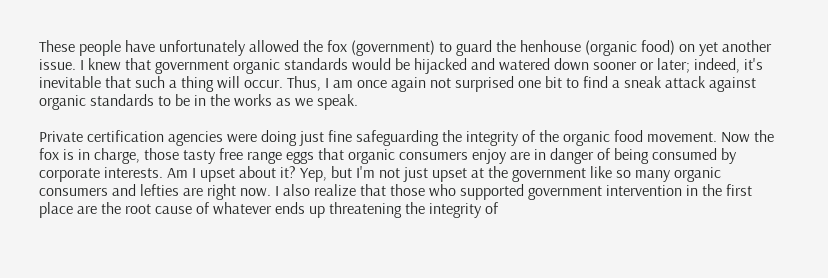These people have unfortunately allowed the fox (government) to guard the henhouse (organic food) on yet another issue. I knew that government organic standards would be hijacked and watered down sooner or later; indeed, it's inevitable that such a thing will occur. Thus, I am once again not surprised one bit to find a sneak attack against organic standards to be in the works as we speak.

Private certification agencies were doing just fine safeguarding the integrity of the organic food movement. Now the fox is in charge, those tasty free range eggs that organic consumers enjoy are in danger of being consumed by corporate interests. Am I upset about it? Yep, but I'm not just upset at the government like so many organic consumers and lefties are right now. I also realize that those who supported government intervention in the first place are the root cause of whatever ends up threatening the integrity of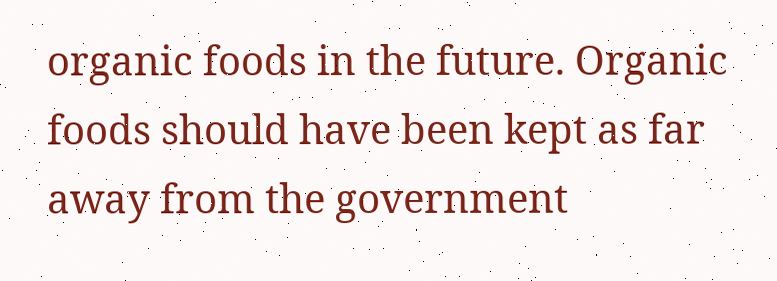organic foods in the future. Organic foods should have been kept as far away from the government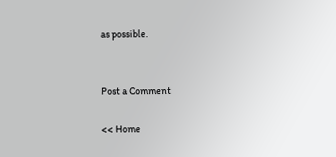as possible.


Post a Comment

<< Home